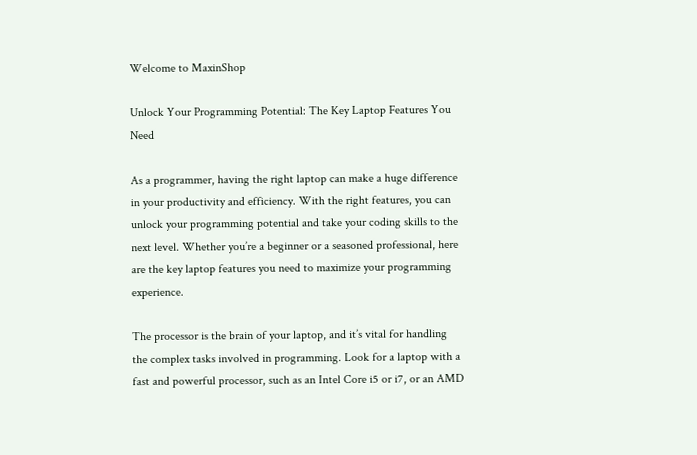Welcome to MaxinShop

Unlock Your Programming Potential: The Key Laptop Features You Need

As a programmer, having the right laptop can make a huge difference in your productivity and efficiency. With the right features, you can unlock your programming potential and take your coding skills to the next level. Whether you’re a beginner or a seasoned professional, here are the key laptop features you need to maximize your programming experience.

The processor is the brain of your laptop, and it’s vital for handling the complex tasks involved in programming. Look for a laptop with a fast and powerful processor, such as an Intel Core i5 or i7, or an AMD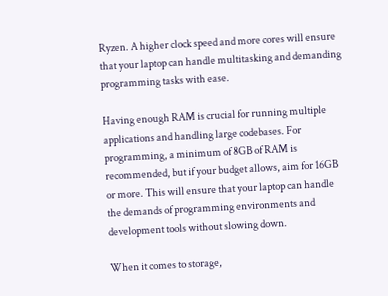Ryzen. A higher clock speed and more cores will ensure that your laptop can handle multitasking and demanding programming tasks with ease.

Having enough RAM is crucial for running multiple applications and handling large codebases. For programming, a minimum of 8GB of RAM is recommended, but if your budget allows, aim for 16GB or more. This will ensure that your laptop can handle the demands of programming environments and development tools without slowing down.

When it comes to storage,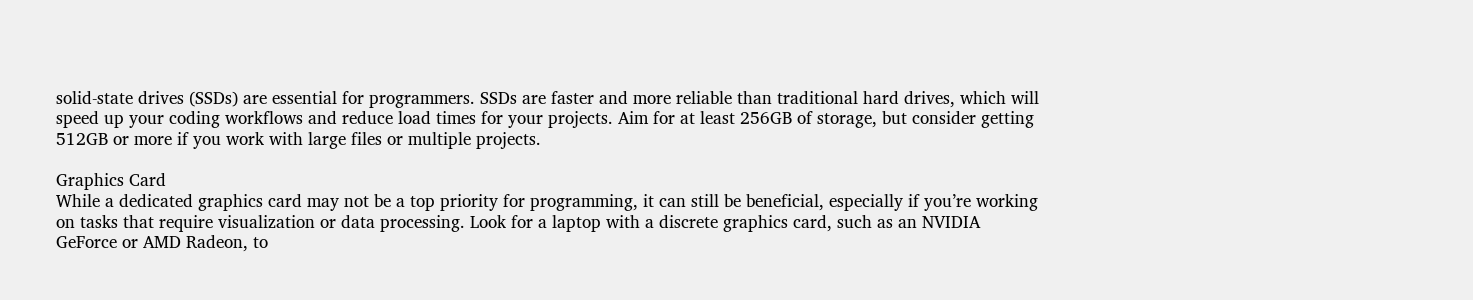solid-state drives (SSDs) are essential for programmers. SSDs are faster and more reliable than traditional hard drives, which will speed up your coding workflows and reduce load times for your projects. Aim for at least 256GB of storage, but consider getting 512GB or more if you work with large files or multiple projects.

Graphics Card
While a dedicated graphics card may not be a top priority for programming, it can still be beneficial, especially if you’re working on tasks that require visualization or data processing. Look for a laptop with a discrete graphics card, such as an NVIDIA GeForce or AMD Radeon, to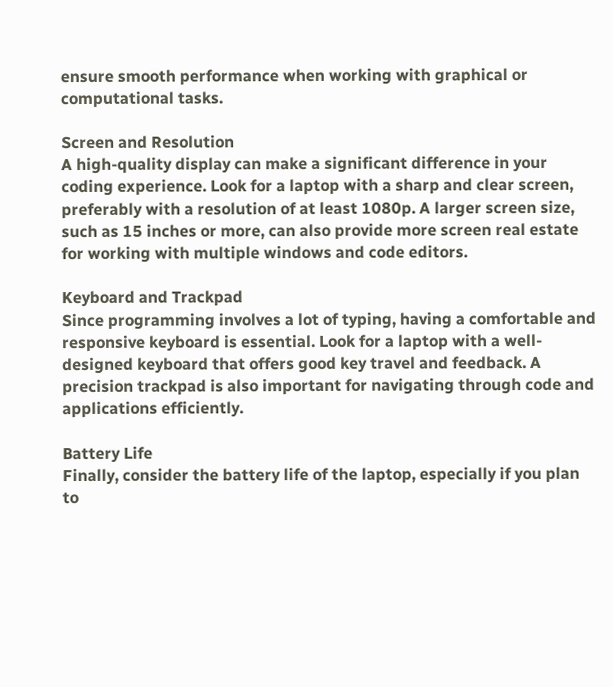ensure smooth performance when working with graphical or computational tasks.

Screen and Resolution
A high-quality display can make a significant difference in your coding experience. Look for a laptop with a sharp and clear screen, preferably with a resolution of at least 1080p. A larger screen size, such as 15 inches or more, can also provide more screen real estate for working with multiple windows and code editors.

Keyboard and Trackpad
Since programming involves a lot of typing, having a comfortable and responsive keyboard is essential. Look for a laptop with a well-designed keyboard that offers good key travel and feedback. A precision trackpad is also important for navigating through code and applications efficiently.

Battery Life
Finally, consider the battery life of the laptop, especially if you plan to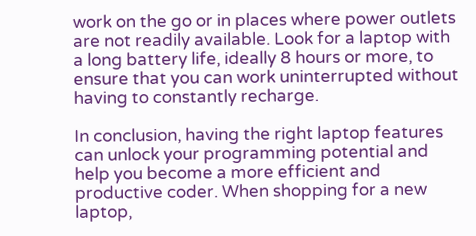work on the go or in places where power outlets are not readily available. Look for a laptop with a long battery life, ideally 8 hours or more, to ensure that you can work uninterrupted without having to constantly recharge.

In conclusion, having the right laptop features can unlock your programming potential and help you become a more efficient and productive coder. When shopping for a new laptop,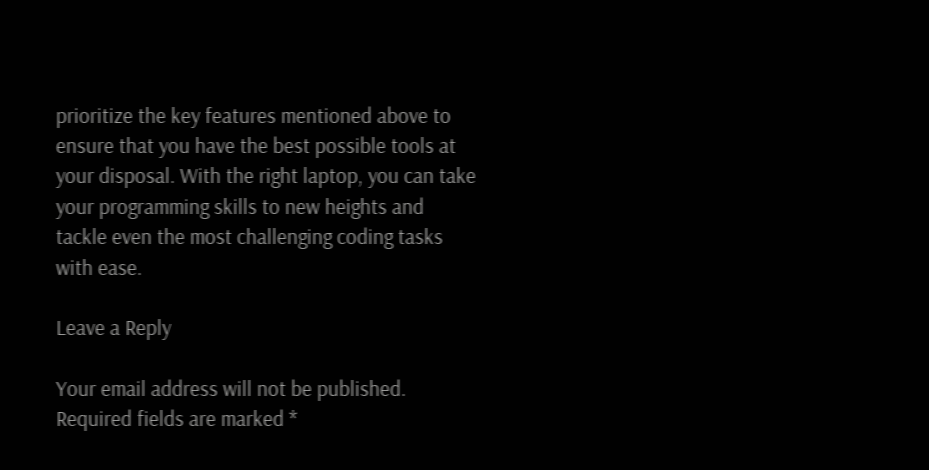prioritize the key features mentioned above to ensure that you have the best possible tools at your disposal. With the right laptop, you can take your programming skills to new heights and tackle even the most challenging coding tasks with ease.

Leave a Reply

Your email address will not be published. Required fields are marked *